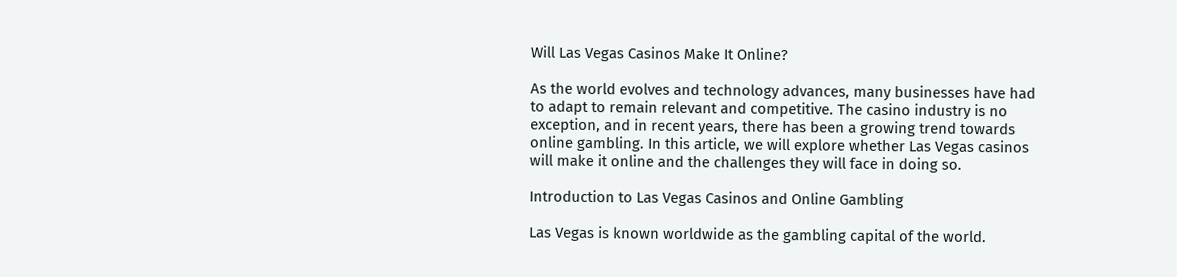Will Las Vegas Casinos Make It Online?

As the world evolves and technology advances, many businesses have had to adapt to remain relevant and competitive. The casino industry is no exception, and in recent years, there has been a growing trend towards online gambling. In this article, we will explore whether Las Vegas casinos will make it online and the challenges they will face in doing so.

Introduction to Las Vegas Casinos and Online Gambling

Las Vegas is known worldwide as the gambling capital of the world.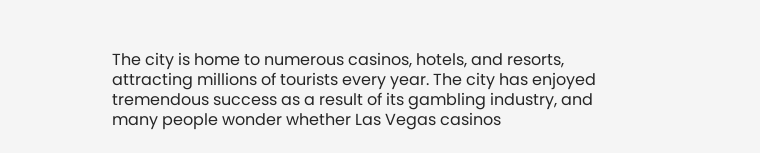The city is home to numerous casinos, hotels, and resorts, attracting millions of tourists every year. The city has enjoyed tremendous success as a result of its gambling industry, and many people wonder whether Las Vegas casinos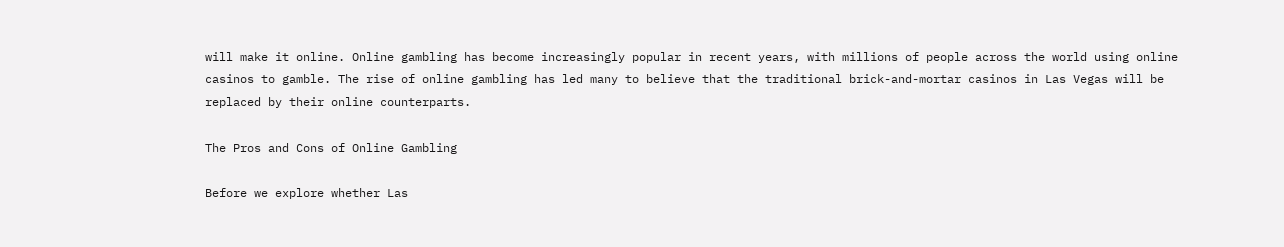will make it online. Online gambling has become increasingly popular in recent years, with millions of people across the world using online casinos to gamble. The rise of online gambling has led many to believe that the traditional brick-and-mortar casinos in Las Vegas will be replaced by their online counterparts.

The Pros and Cons of Online Gambling

Before we explore whether Las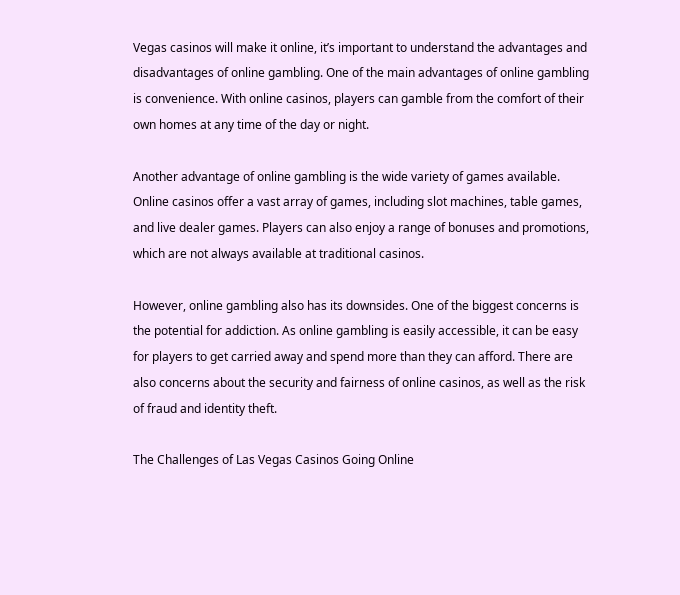Vegas casinos will make it online, it’s important to understand the advantages and disadvantages of online gambling. One of the main advantages of online gambling is convenience. With online casinos, players can gamble from the comfort of their own homes at any time of the day or night.

Another advantage of online gambling is the wide variety of games available. Online casinos offer a vast array of games, including slot machines, table games, and live dealer games. Players can also enjoy a range of bonuses and promotions, which are not always available at traditional casinos.

However, online gambling also has its downsides. One of the biggest concerns is the potential for addiction. As online gambling is easily accessible, it can be easy for players to get carried away and spend more than they can afford. There are also concerns about the security and fairness of online casinos, as well as the risk of fraud and identity theft.

The Challenges of Las Vegas Casinos Going Online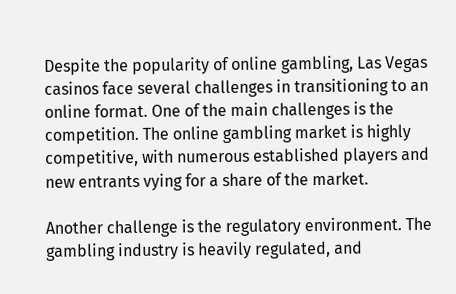Despite the popularity of online gambling, Las Vegas casinos face several challenges in transitioning to an online format. One of the main challenges is the competition. The online gambling market is highly competitive, with numerous established players and new entrants vying for a share of the market.

Another challenge is the regulatory environment. The gambling industry is heavily regulated, and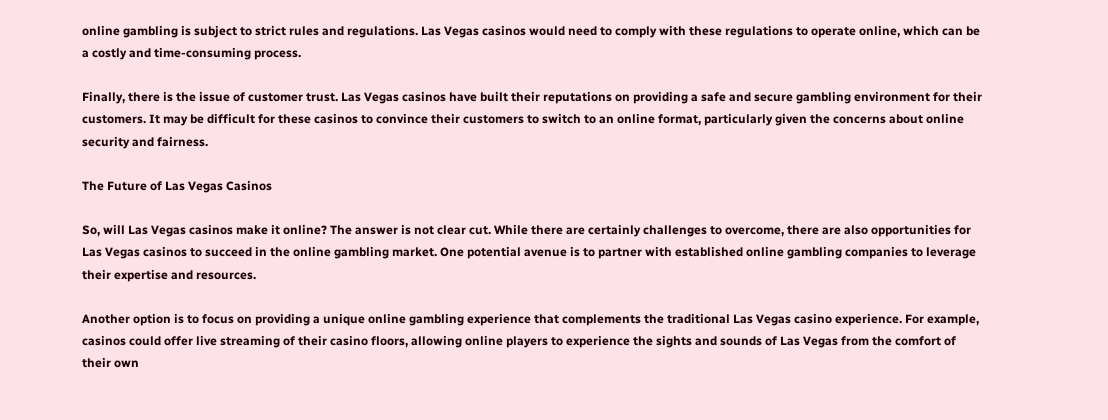online gambling is subject to strict rules and regulations. Las Vegas casinos would need to comply with these regulations to operate online, which can be a costly and time-consuming process.

Finally, there is the issue of customer trust. Las Vegas casinos have built their reputations on providing a safe and secure gambling environment for their customers. It may be difficult for these casinos to convince their customers to switch to an online format, particularly given the concerns about online security and fairness.

The Future of Las Vegas Casinos

So, will Las Vegas casinos make it online? The answer is not clear cut. While there are certainly challenges to overcome, there are also opportunities for Las Vegas casinos to succeed in the online gambling market. One potential avenue is to partner with established online gambling companies to leverage their expertise and resources.

Another option is to focus on providing a unique online gambling experience that complements the traditional Las Vegas casino experience. For example, casinos could offer live streaming of their casino floors, allowing online players to experience the sights and sounds of Las Vegas from the comfort of their own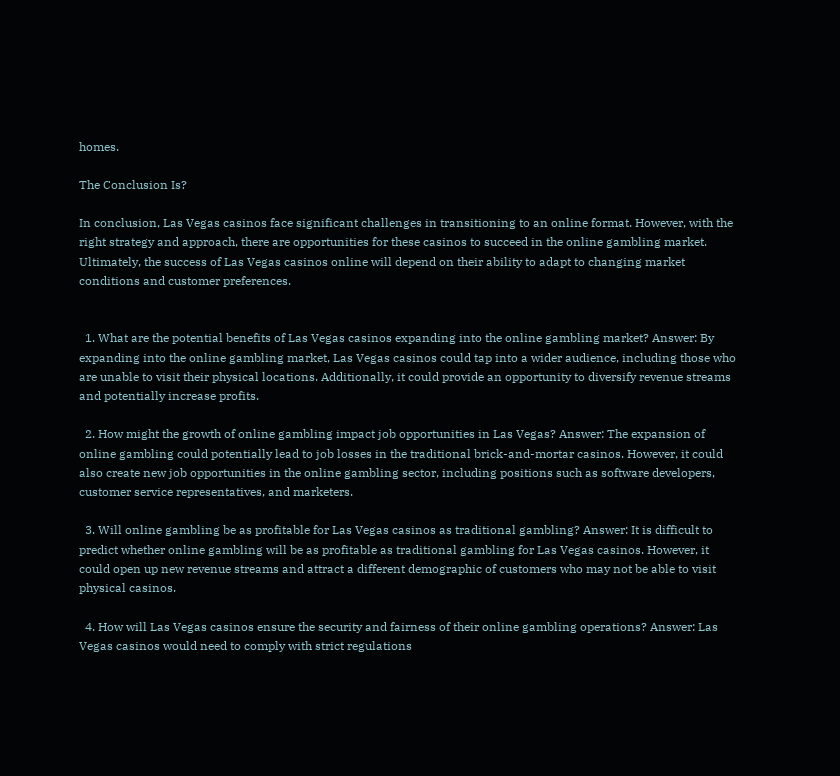homes.

The Conclusion Is?

In conclusion, Las Vegas casinos face significant challenges in transitioning to an online format. However, with the right strategy and approach, there are opportunities for these casinos to succeed in the online gambling market. Ultimately, the success of Las Vegas casinos online will depend on their ability to adapt to changing market conditions and customer preferences.


  1. What are the potential benefits of Las Vegas casinos expanding into the online gambling market? Answer: By expanding into the online gambling market, Las Vegas casinos could tap into a wider audience, including those who are unable to visit their physical locations. Additionally, it could provide an opportunity to diversify revenue streams and potentially increase profits.

  2. How might the growth of online gambling impact job opportunities in Las Vegas? Answer: The expansion of online gambling could potentially lead to job losses in the traditional brick-and-mortar casinos. However, it could also create new job opportunities in the online gambling sector, including positions such as software developers, customer service representatives, and marketers.

  3. Will online gambling be as profitable for Las Vegas casinos as traditional gambling? Answer: It is difficult to predict whether online gambling will be as profitable as traditional gambling for Las Vegas casinos. However, it could open up new revenue streams and attract a different demographic of customers who may not be able to visit physical casinos.

  4. How will Las Vegas casinos ensure the security and fairness of their online gambling operations? Answer: Las Vegas casinos would need to comply with strict regulations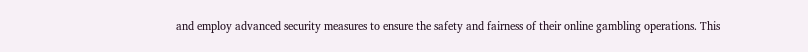and employ advanced security measures to ensure the safety and fairness of their online gambling operations. This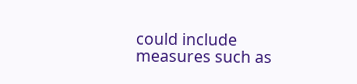could include measures such as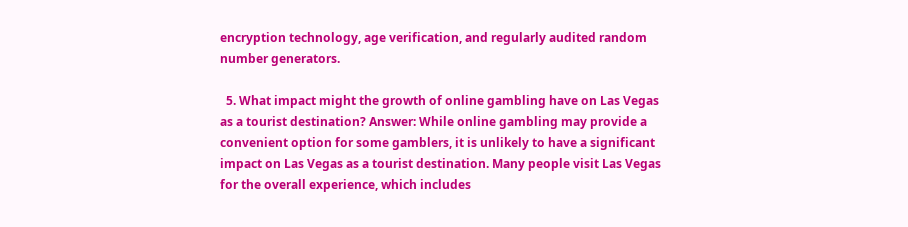encryption technology, age verification, and regularly audited random number generators.

  5. What impact might the growth of online gambling have on Las Vegas as a tourist destination? Answer: While online gambling may provide a convenient option for some gamblers, it is unlikely to have a significant impact on Las Vegas as a tourist destination. Many people visit Las Vegas for the overall experience, which includes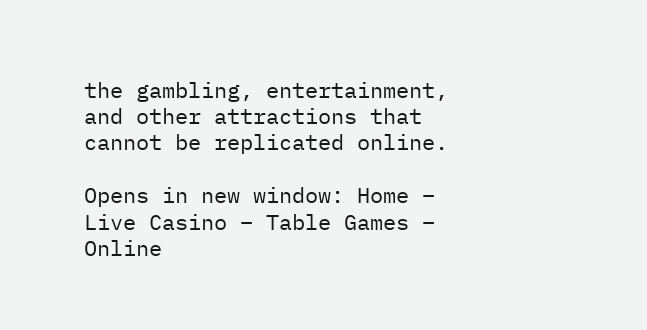the gambling, entertainment, and other attractions that cannot be replicated online.

Opens in new window: Home – Live Casino – Table Games – Online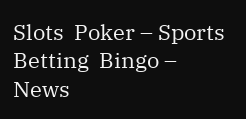Slots  Poker – Sports Betting  Bingo – News